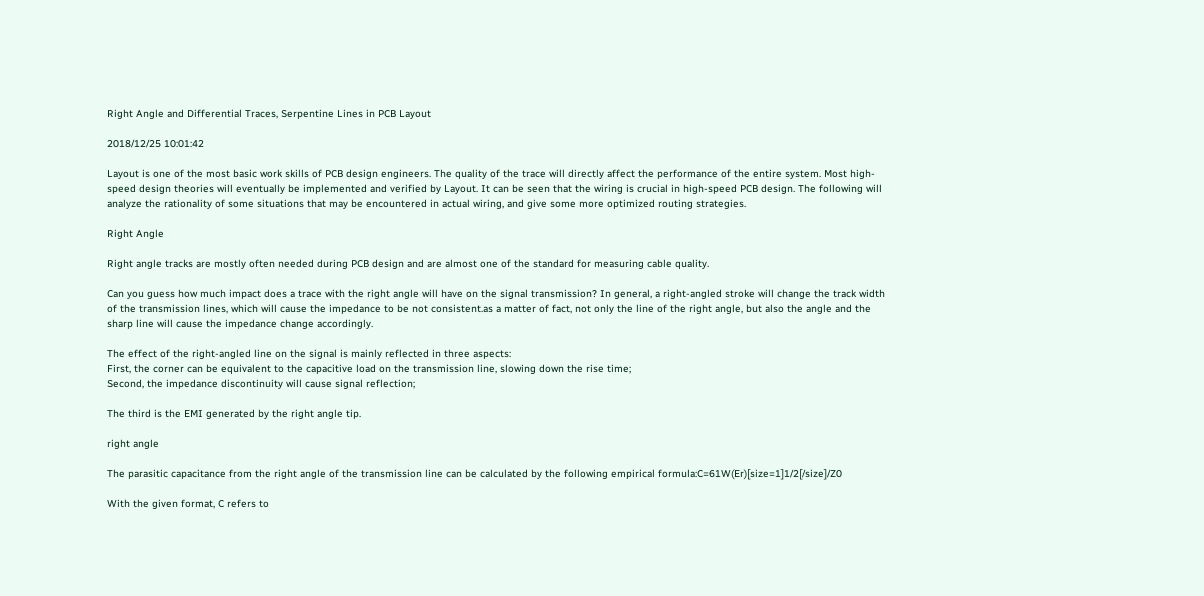Right Angle and Differential Traces, Serpentine Lines in PCB Layout

2018/12/25 10:01:42

Layout is one of the most basic work skills of PCB design engineers. The quality of the trace will directly affect the performance of the entire system. Most high-speed design theories will eventually be implemented and verified by Layout. It can be seen that the wiring is crucial in high-speed PCB design. The following will analyze the rationality of some situations that may be encountered in actual wiring, and give some more optimized routing strategies.

Right Angle

Right angle tracks are mostly often needed during PCB design and are almost one of the standard for measuring cable quality.

Can you guess how much impact does a trace with the right angle will have on the signal transmission? In general, a right-angled stroke will change the track width of the transmission lines, which will cause the impedance to be not consistent.as a matter of fact, not only the line of the right angle, but also the angle and the sharp line will cause the impedance change accordingly.

The effect of the right-angled line on the signal is mainly reflected in three aspects:
First, the corner can be equivalent to the capacitive load on the transmission line, slowing down the rise time;
Second, the impedance discontinuity will cause signal reflection;

The third is the EMI generated by the right angle tip.

right angle

The parasitic capacitance from the right angle of the transmission line can be calculated by the following empirical formula:C=61W(Er)[size=1]1/2[/size]/Z0

With the given format, C refers to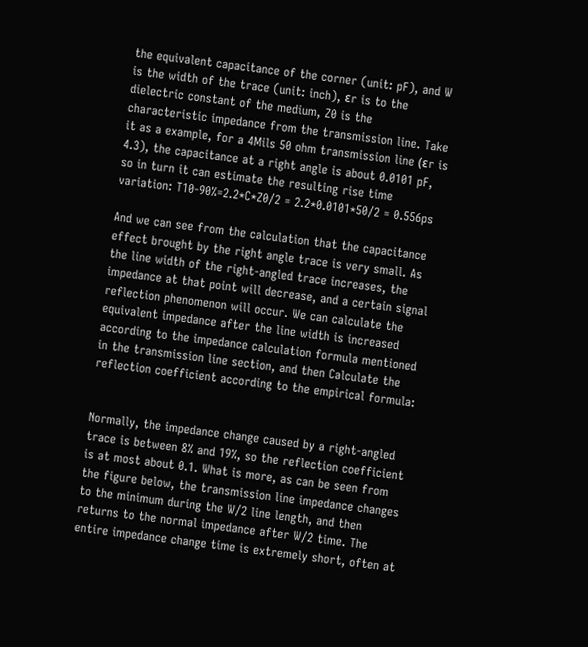the equivalent capacitance of the corner (unit: pF), and W is the width of the trace (unit: inch), εr is to the dielectric constant of the medium, Z0 is the characteristic impedance from the transmission line. Take it as a example, for a 4Mils 50 ohm transmission line (εr is 4.3), the capacitance at a right angle is about 0.0101 pF, so in turn it can estimate the resulting rise time variation: T10-90%=2.2*C*Z0/2 = 2.2*0.0101*50/2 = 0.556ps

And we can see from the calculation that the capacitance effect brought by the right angle trace is very small. As the line width of the right-angled trace increases, the impedance at that point will decrease, and a certain signal reflection phenomenon will occur. We can calculate the equivalent impedance after the line width is increased according to the impedance calculation formula mentioned in the transmission line section, and then Calculate the reflection coefficient according to the empirical formula:


Normally, the impedance change caused by a right-angled trace is between 8% and 19%, so the reflection coefficient is at most about 0.1. What is more, as can be seen from the figure below, the transmission line impedance changes to the minimum during the W/2 line length, and then returns to the normal impedance after W/2 time. The entire impedance change time is extremely short, often at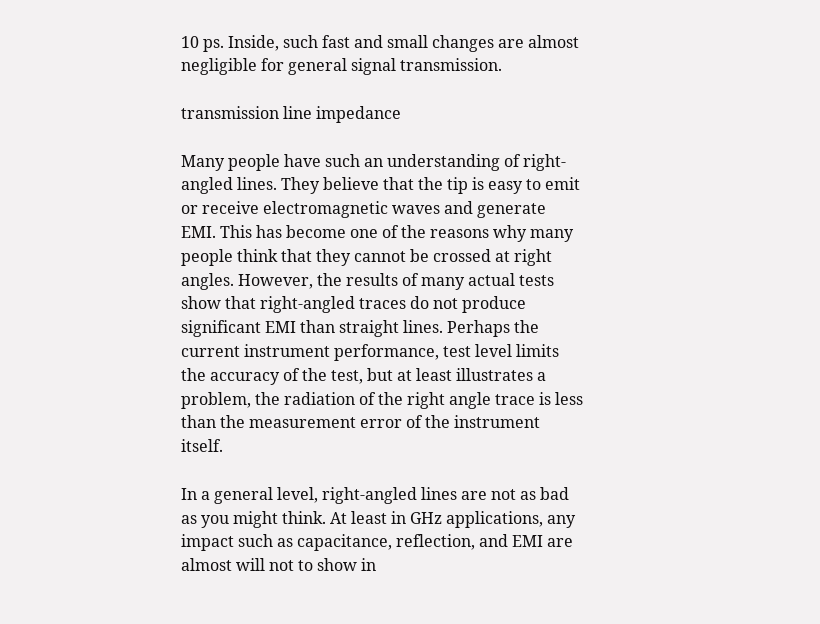10 ps. Inside, such fast and small changes are almost negligible for general signal transmission.

transmission line impedance

Many people have such an understanding of right-angled lines. They believe that the tip is easy to emit or receive electromagnetic waves and generate EMI. This has become one of the reasons why many people think that they cannot be crossed at right angles. However, the results of many actual tests show that right-angled traces do not produce significant EMI than straight lines. Perhaps the current instrument performance, test level limits the accuracy of the test, but at least illustrates a problem, the radiation of the right angle trace is less than the measurement error of the instrument itself.

In a general level, right-angled lines are not as bad as you might think. At least in GHz applications, any impact such as capacitance, reflection, and EMI are almost will not to show in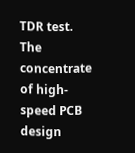TDR test. The concentrate of high-speed PCB design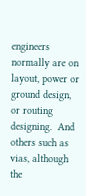engineers normally are on layout, power or ground design, or routing designing.  And others such as vias, although the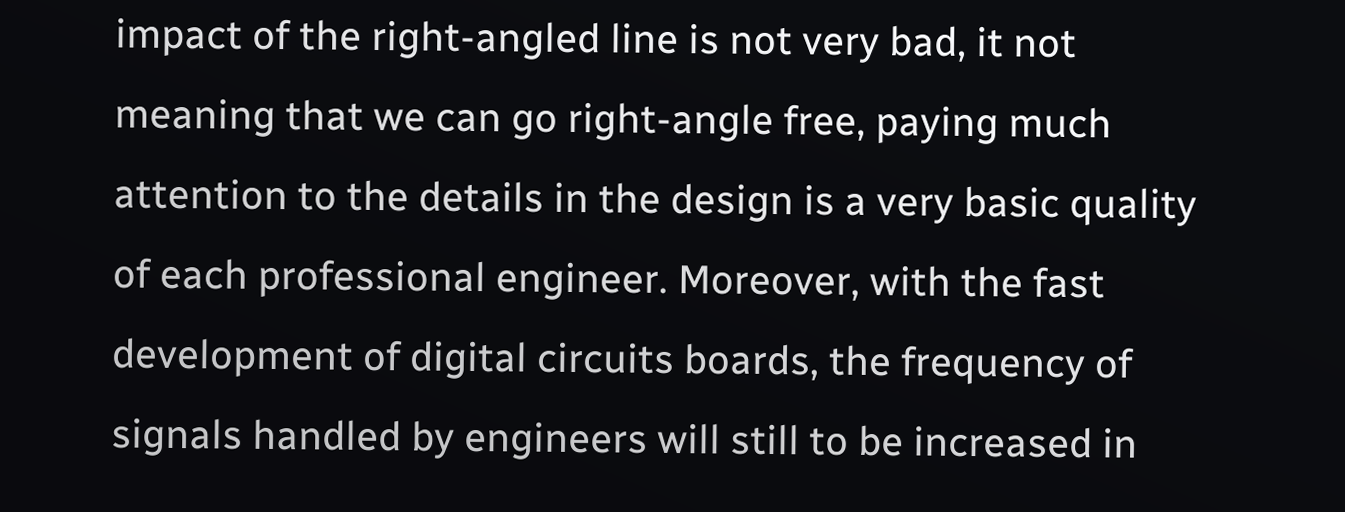impact of the right-angled line is not very bad, it not meaning that we can go right-angle free, paying much attention to the details in the design is a very basic quality of each professional engineer. Moreover, with the fast development of digital circuits boards, the frequency of signals handled by engineers will still to be increased in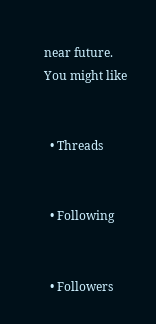near future.
You might like


  • Threads


  • Following


  • Followers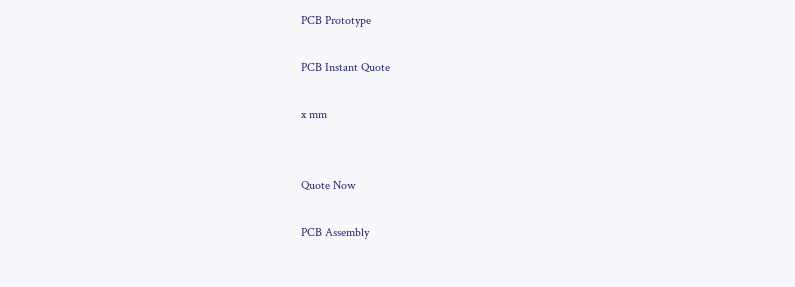PCB Prototype

PCB Instant Quote

x mm


Quote Now

PCB Assembly